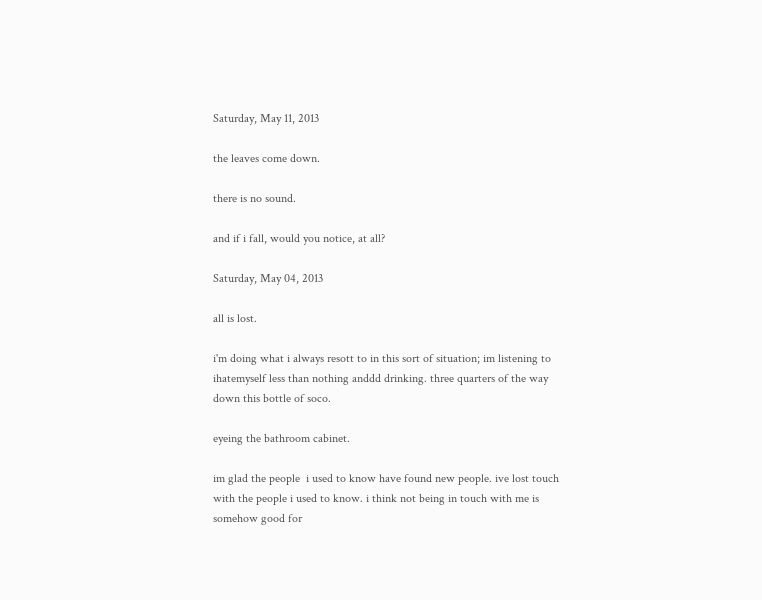Saturday, May 11, 2013

the leaves come down.

there is no sound.

and if i fall, would you notice, at all?

Saturday, May 04, 2013

all is lost.

i'm doing what i always resott to in this sort of situation; im listening to ihatemyself less than nothing anddd drinking. three quarters of the way down this bottle of soco.

eyeing the bathroom cabinet.

im glad the people  i used to know have found new people. ive lost touch with the people i used to know. i think not being in touch with me is somehow good for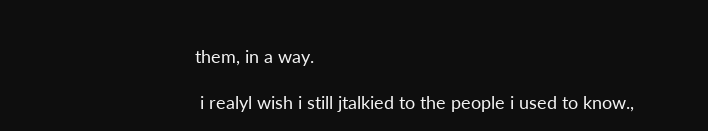them, in a way.

 i realyl wish i still jtalkied to the people i used to know.,